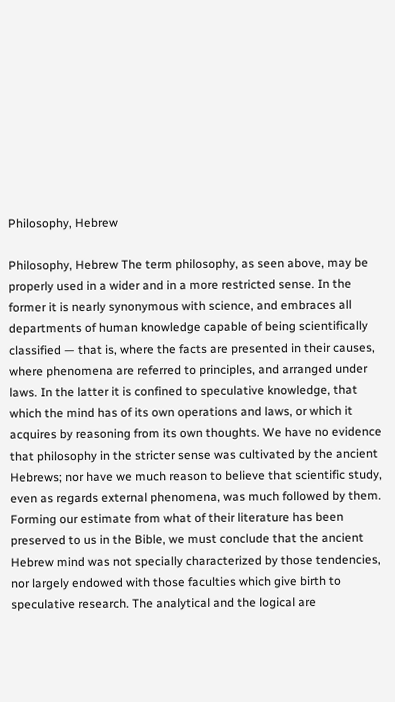Philosophy, Hebrew

Philosophy, Hebrew The term philosophy, as seen above, may be properly used in a wider and in a more restricted sense. In the former it is nearly synonymous with science, and embraces all departments of human knowledge capable of being scientifically classified — that is, where the facts are presented in their causes, where phenomena are referred to principles, and arranged under laws. In the latter it is confined to speculative knowledge, that which the mind has of its own operations and laws, or which it acquires by reasoning from its own thoughts. We have no evidence that philosophy in the stricter sense was cultivated by the ancient Hebrews; nor have we much reason to believe that scientific study, even as regards external phenomena, was much followed by them. Forming our estimate from what of their literature has been preserved to us in the Bible, we must conclude that the ancient Hebrew mind was not specially characterized by those tendencies, nor largely endowed with those faculties which give birth to speculative research. The analytical and the logical are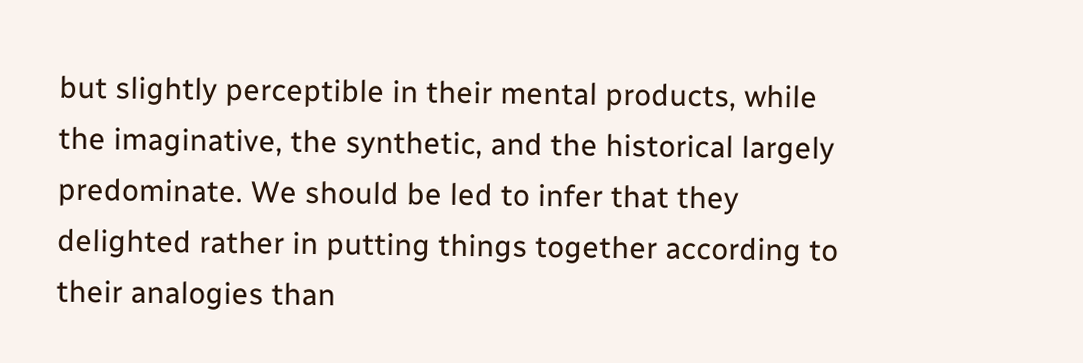but slightly perceptible in their mental products, while the imaginative, the synthetic, and the historical largely predominate. We should be led to infer that they delighted rather in putting things together according to their analogies than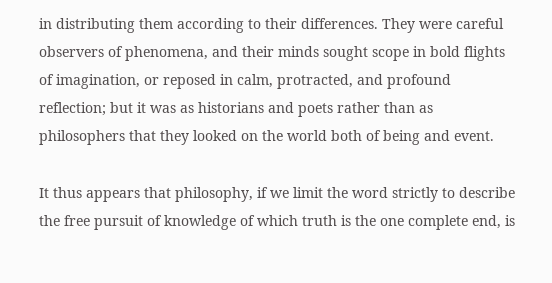in distributing them according to their differences. They were careful observers of phenomena, and their minds sought scope in bold flights of imagination, or reposed in calm, protracted, and profound reflection; but it was as historians and poets rather than as philosophers that they looked on the world both of being and event.

It thus appears that philosophy, if we limit the word strictly to describe the free pursuit of knowledge of which truth is the one complete end, is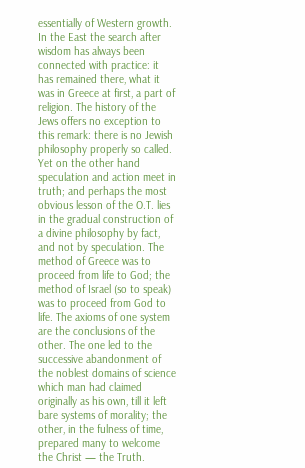essentially of Western growth. In the East the search after wisdom has always been connected with practice: it has remained there, what it was in Greece at first, a part of religion. The history of the Jews offers no exception to this remark: there is no Jewish philosophy properly so called. Yet on the other hand speculation and action meet in truth; and perhaps the most obvious lesson of the O.T. lies in the gradual construction of a divine philosophy by fact, and not by speculation. The method of Greece was to proceed from life to God; the method of Israel (so to speak) was to proceed from God to life. The axioms of one system are the conclusions of the other. The one led to the successive abandonment of the noblest domains of science which man had claimed originally as his own, till it left bare systems of morality; the other, in the fulness of time, prepared many to welcome the Christ — the Truth.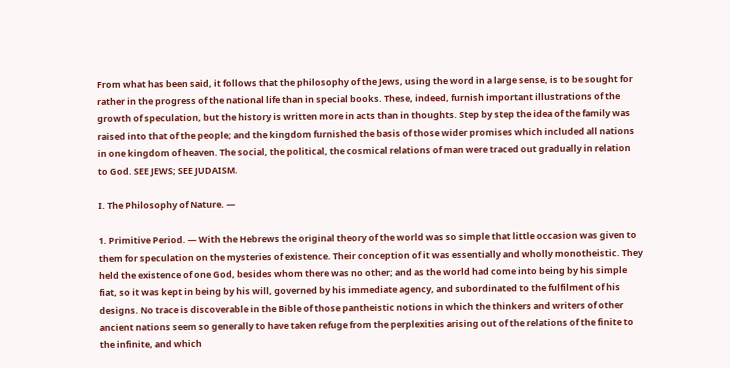From what has been said, it follows that the philosophy of the Jews, using the word in a large sense, is to be sought for rather in the progress of the national life than in special books. These, indeed, furnish important illustrations of the growth of speculation, but the history is written more in acts than in thoughts. Step by step the idea of the family was raised into that of the people; and the kingdom furnished the basis of those wider promises which included all nations in one kingdom of heaven. The social, the political, the cosmical relations of man were traced out gradually in relation to God. SEE JEWS; SEE JUDAISM.

I. The Philosophy of Nature. —

1. Primitive Period. — With the Hebrews the original theory of the world was so simple that little occasion was given to them for speculation on the mysteries of existence. Their conception of it was essentially and wholly monotheistic. They held the existence of one God, besides whom there was no other; and as the world had come into being by his simple fiat, so it was kept in being by his will, governed by his immediate agency, and subordinated to the fulfilment of his designs. No trace is discoverable in the Bible of those pantheistic notions in which the thinkers and writers of other ancient nations seem so generally to have taken refuge from the perplexities arising out of the relations of the finite to the infinite, and which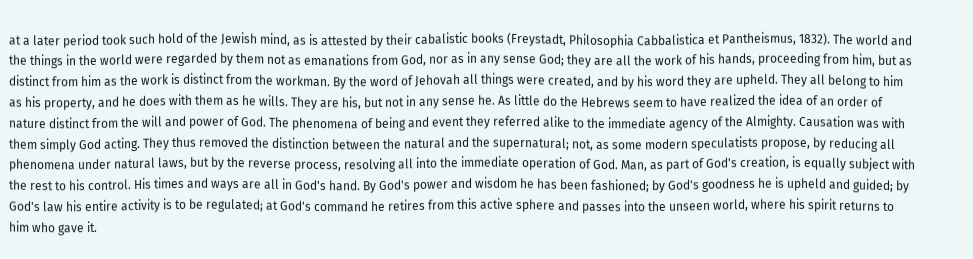at a later period took such hold of the Jewish mind, as is attested by their cabalistic books (Freystadt, Philosophia Cabbalistica et Pantheismus, 1832). The world and the things in the world were regarded by them not as emanations from God, nor as in any sense God; they are all the work of his hands, proceeding from him, but as distinct from him as the work is distinct from the workman. By the word of Jehovah all things were created, and by his word they are upheld. They all belong to him as his property, and he does with them as he wills. They are his, but not in any sense he. As little do the Hebrews seem to have realized the idea of an order of nature distinct from the will and power of God. The phenomena of being and event they referred alike to the immediate agency of the Almighty. Causation was with them simply God acting. They thus removed the distinction between the natural and the supernatural; not, as some modern speculatists propose, by reducing all phenomena under natural laws, but by the reverse process, resolving all into the immediate operation of God. Man, as part of God's creation, is equally subject with the rest to his control. His times and ways are all in God's hand. By God's power and wisdom he has been fashioned; by God's goodness he is upheld and guided; by God's law his entire activity is to be regulated; at God's command he retires from this active sphere and passes into the unseen world, where his spirit returns to him who gave it.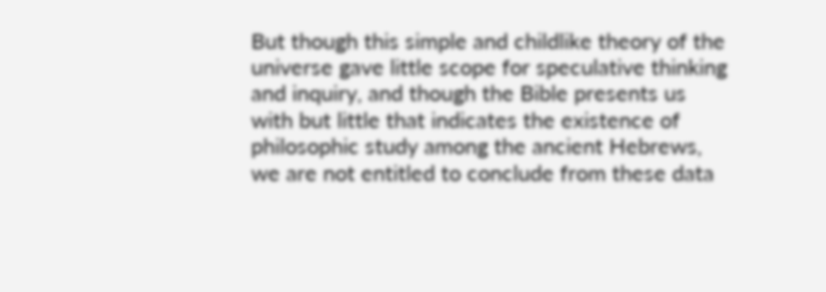But though this simple and childlike theory of the universe gave little scope for speculative thinking and inquiry, and though the Bible presents us with but little that indicates the existence of philosophic study among the ancient Hebrews, we are not entitled to conclude from these data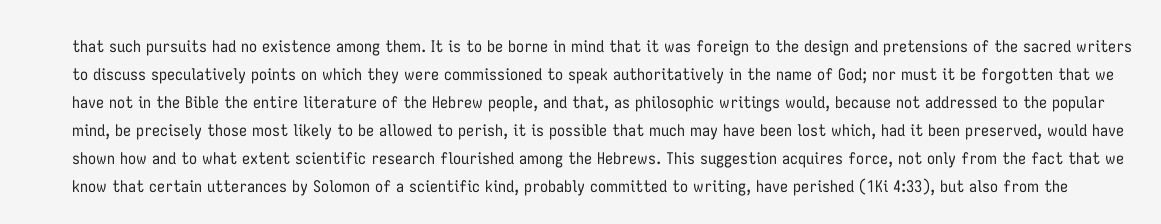that such pursuits had no existence among them. It is to be borne in mind that it was foreign to the design and pretensions of the sacred writers to discuss speculatively points on which they were commissioned to speak authoritatively in the name of God; nor must it be forgotten that we have not in the Bible the entire literature of the Hebrew people, and that, as philosophic writings would, because not addressed to the popular mind, be precisely those most likely to be allowed to perish, it is possible that much may have been lost which, had it been preserved, would have shown how and to what extent scientific research flourished among the Hebrews. This suggestion acquires force, not only from the fact that we know that certain utterances by Solomon of a scientific kind, probably committed to writing, have perished (1Ki 4:33), but also from the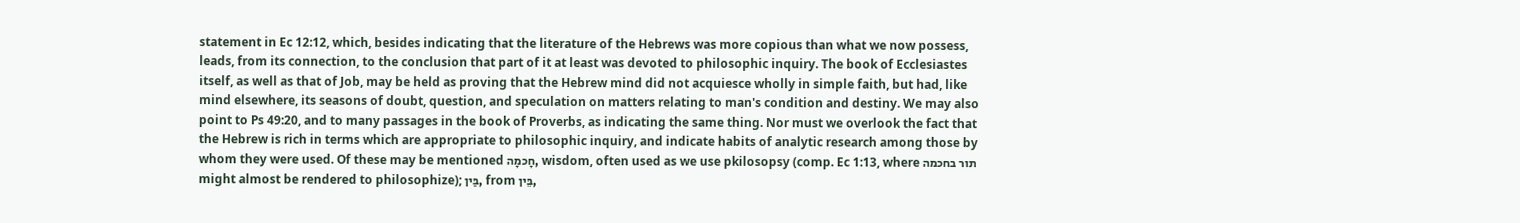statement in Ec 12:12, which, besides indicating that the literature of the Hebrews was more copious than what we now possess, leads, from its connection, to the conclusion that part of it at least was devoted to philosophic inquiry. The book of Ecclesiastes itself, as well as that of Job, may be held as proving that the Hebrew mind did not acquiesce wholly in simple faith, but had, like mind elsewhere, its seasons of doubt, question, and speculation on matters relating to man's condition and destiny. We may also point to Ps 49:20, and to many passages in the book of Proverbs, as indicating the same thing. Nor must we overlook the fact that the Hebrew is rich in terms which are appropriate to philosophic inquiry, and indicate habits of analytic research among those by whom they were used. Of these may be mentioned חָכמָה, wisdom, often used as we use pkilosopsy (comp. Ec 1:13, where תור בחכמה might almost be rendered to philosophize); בַּין, from בֵּין,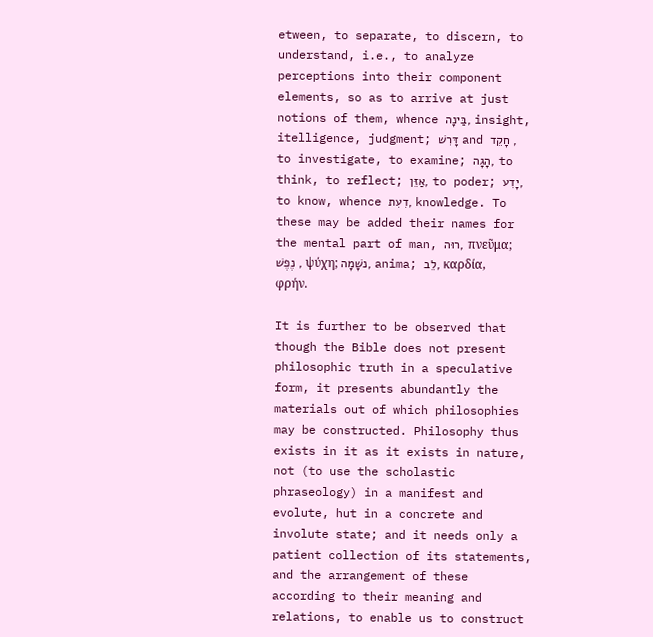etween, to separate, to discern, to understand, i.e., to analyze perceptions into their component elements, so as to arrive at just notions of them, whence בַּינָה, insight, itelligence, judgment; דָּרִשׁ and חָקֵד , to investigate, to examine; הָגָה, to think, to reflect; אַזֵּן, to poder; יָדִע, to know, whence דִעִת, knowledge. To these may be added their names for the mental part of man, רוּה, πνεῦμα; נֶפֶשׁ , ψύχη; נשָׁמָה, anima; לֵב, καρδία, φρήν.

It is further to be observed that though the Bible does not present philosophic truth in a speculative form, it presents abundantly the materials out of which philosophies may be constructed. Philosophy thus exists in it as it exists in nature, not (to use the scholastic phraseology) in a manifest and evolute, hut in a concrete and involute state; and it needs only a patient collection of its statements, and the arrangement of these according to their meaning and relations, to enable us to construct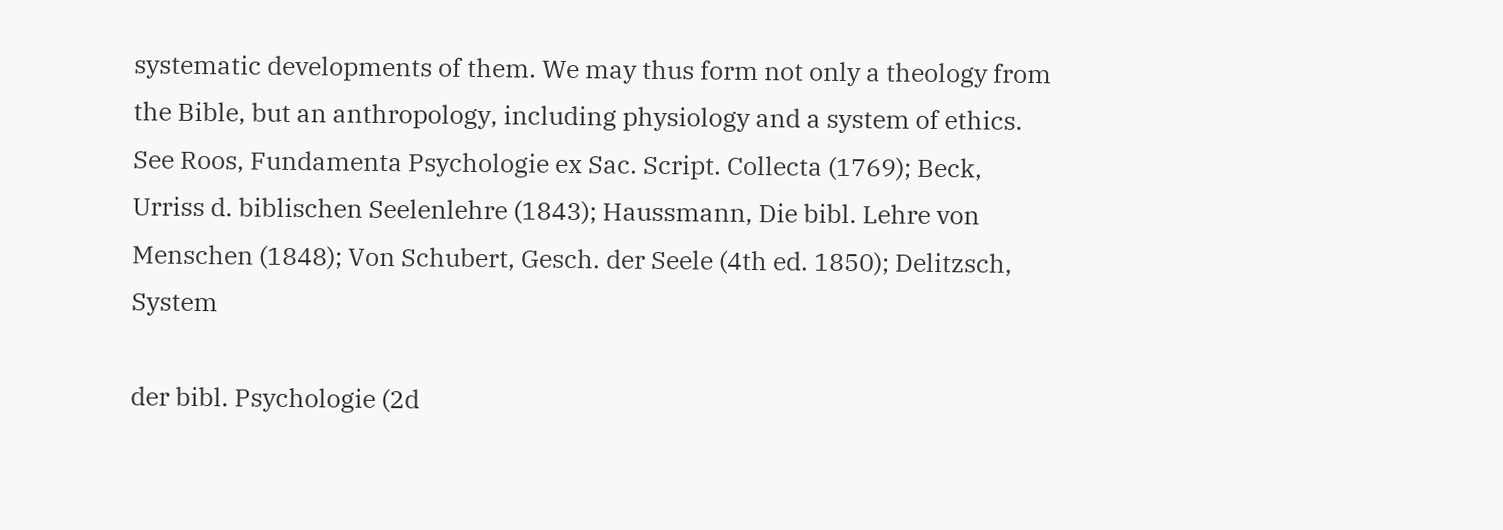systematic developments of them. We may thus form not only a theology from the Bible, but an anthropology, including physiology and a system of ethics. See Roos, Fundamenta Psychologie ex Sac. Script. Collecta (1769); Beck, Urriss d. biblischen Seelenlehre (1843); Haussmann, Die bibl. Lehre von Menschen (1848); Von Schubert, Gesch. der Seele (4th ed. 1850); Delitzsch, System

der bibl. Psychologie (2d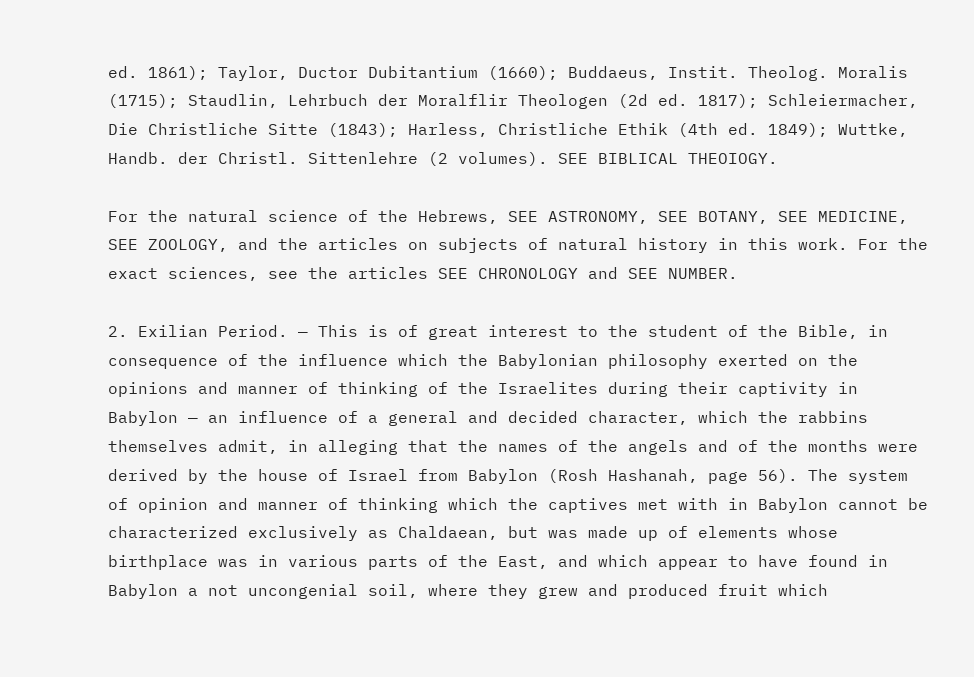ed. 1861); Taylor, Ductor Dubitantium (1660); Buddaeus, Instit. Theolog. Moralis (1715); Staudlin, Lehrbuch der Moralflir Theologen (2d ed. 1817); Schleiermacher, Die Christliche Sitte (1843); Harless, Christliche Ethik (4th ed. 1849); Wuttke, Handb. der Christl. Sittenlehre (2 volumes). SEE BIBLICAL THEOIOGY.

For the natural science of the Hebrews, SEE ASTRONOMY, SEE BOTANY, SEE MEDICINE, SEE ZOOLOGY, and the articles on subjects of natural history in this work. For the exact sciences, see the articles SEE CHRONOLOGY and SEE NUMBER.

2. Exilian Period. — This is of great interest to the student of the Bible, in consequence of the influence which the Babylonian philosophy exerted on the opinions and manner of thinking of the Israelites during their captivity in Babylon — an influence of a general and decided character, which the rabbins themselves admit, in alleging that the names of the angels and of the months were derived by the house of Israel from Babylon (Rosh Hashanah, page 56). The system of opinion and manner of thinking which the captives met with in Babylon cannot be characterized exclusively as Chaldaean, but was made up of elements whose birthplace was in various parts of the East, and which appear to have found in Babylon a not uncongenial soil, where they grew and produced fruit which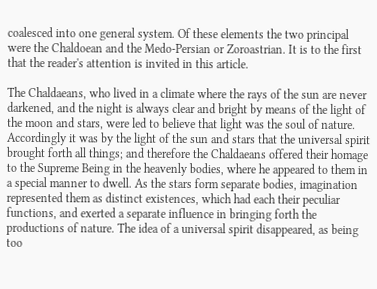coalesced into one general system. Of these elements the two principal were the Chaldoean and the Medo-Persian or Zoroastrian. It is to the first that the reader's attention is invited in this article.

The Chaldaeans, who lived in a climate where the rays of the sun are never darkened, and the night is always clear and bright by means of the light of the moon and stars, were led to believe that light was the soul of nature. Accordingly it was by the light of the sun and stars that the universal spirit brought forth all things; and therefore the Chaldaeans offered their homage to the Supreme Being in the heavenly bodies, where he appeared to them in a special manner to dwell. As the stars form separate bodies, imagination represented them as distinct existences, which had each their peculiar functions, and exerted a separate influence in bringing forth the productions of nature. The idea of a universal spirit disappeared, as being too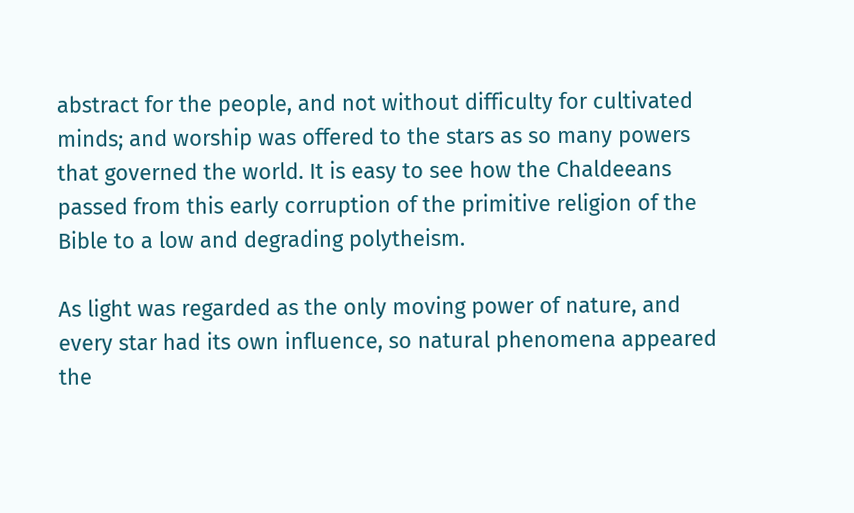abstract for the people, and not without difficulty for cultivated minds; and worship was offered to the stars as so many powers that governed the world. It is easy to see how the Chaldeeans passed from this early corruption of the primitive religion of the Bible to a low and degrading polytheism.

As light was regarded as the only moving power of nature, and every star had its own influence, so natural phenomena appeared the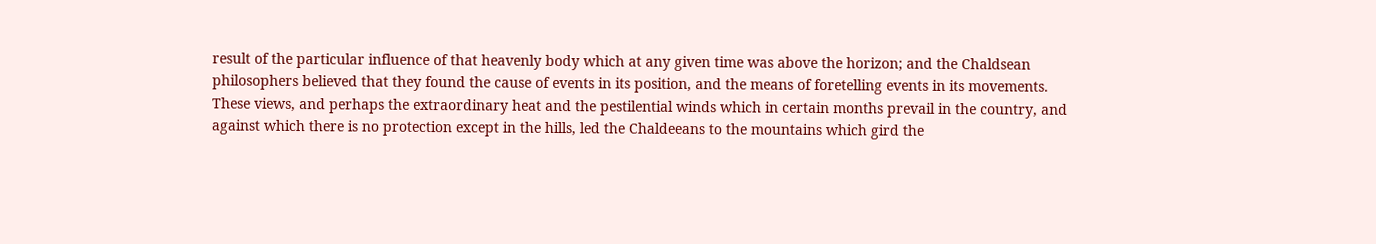result of the particular influence of that heavenly body which at any given time was above the horizon; and the Chaldsean philosophers believed that they found the cause of events in its position, and the means of foretelling events in its movements. These views, and perhaps the extraordinary heat and the pestilential winds which in certain months prevail in the country, and against which there is no protection except in the hills, led the Chaldeeans to the mountains which gird the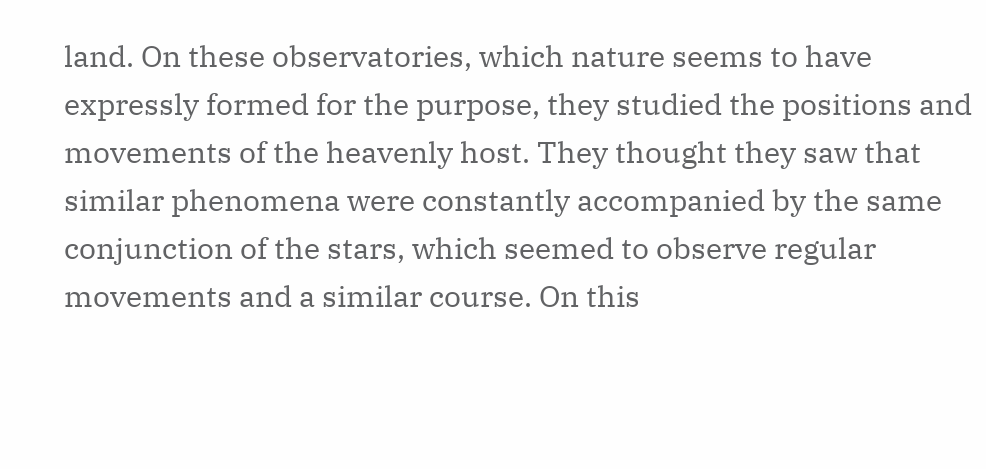land. On these observatories, which nature seems to have expressly formed for the purpose, they studied the positions and movements of the heavenly host. They thought they saw that similar phenomena were constantly accompanied by the same conjunction of the stars, which seemed to observe regular movements and a similar course. On this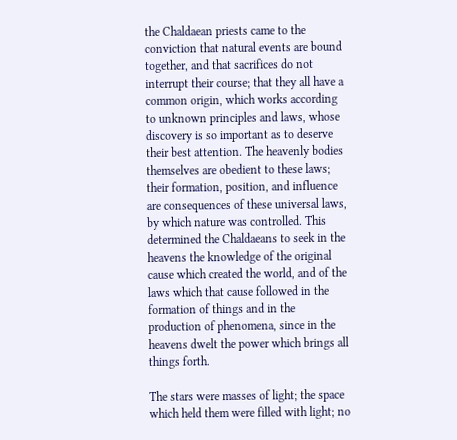the Chaldaean priests came to the conviction that natural events are bound together, and that sacrifices do not interrupt their course; that they all have a common origin, which works according to unknown principles and laws, whose discovery is so important as to deserve their best attention. The heavenly bodies themselves are obedient to these laws; their formation, position, and influence are consequences of these universal laws, by which nature was controlled. This determined the Chaldaeans to seek in the heavens the knowledge of the original cause which created the world, and of the laws which that cause followed in the formation of things and in the production of phenomena, since in the heavens dwelt the power which brings all things forth.

The stars were masses of light; the space which held them were filled with light; no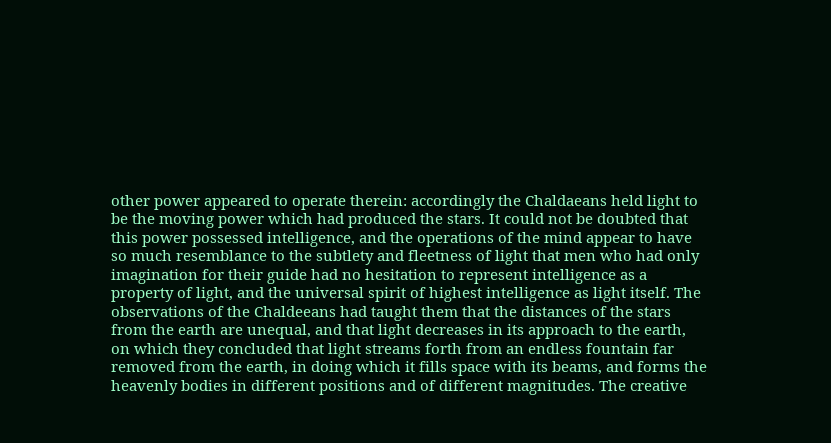other power appeared to operate therein: accordingly the Chaldaeans held light to be the moving power which had produced the stars. It could not be doubted that this power possessed intelligence, and the operations of the mind appear to have so much resemblance to the subtlety and fleetness of light that men who had only imagination for their guide had no hesitation to represent intelligence as a property of light, and the universal spirit of highest intelligence as light itself. The observations of the Chaldeeans had taught them that the distances of the stars from the earth are unequal, and that light decreases in its approach to the earth, on which they concluded that light streams forth from an endless fountain far removed from the earth, in doing which it fills space with its beams, and forms the heavenly bodies in different positions and of different magnitudes. The creative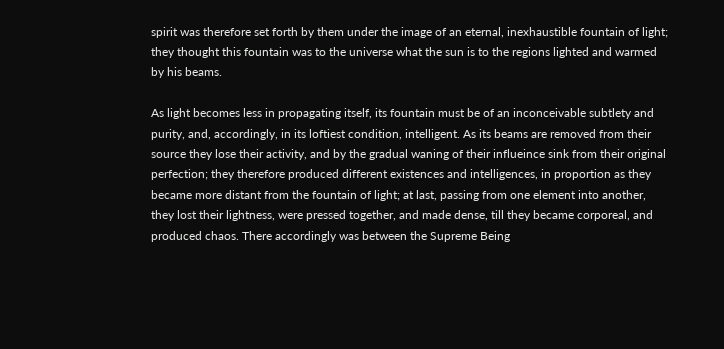spirit was therefore set forth by them under the image of an eternal, inexhaustible fountain of light; they thought this fountain was to the universe what the sun is to the regions lighted and warmed by his beams.

As light becomes less in propagating itself, its fountain must be of an inconceivable subtlety and purity, and, accordingly, in its loftiest condition, intelligent. As its beams are removed from their source they lose their activity, and by the gradual waning of their influeince sink from their original perfection; they therefore produced different existences and intelligences, in proportion as they became more distant from the fountain of light; at last, passing from one element into another, they lost their lightness, were pressed together, and made dense, till they became corporeal, and produced chaos. There accordingly was between the Supreme Being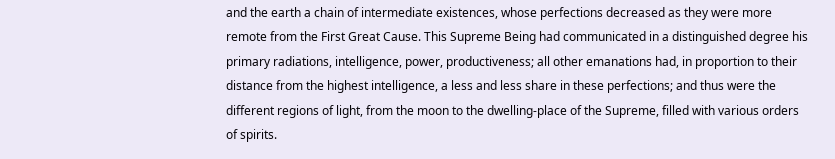and the earth a chain of intermediate existences, whose perfections decreased as they were more remote from the First Great Cause. This Supreme Being had communicated in a distinguished degree his primary radiations, intelligence, power, productiveness; all other emanations had, in proportion to their distance from the highest intelligence, a less and less share in these perfections; and thus were the different regions of light, from the moon to the dwelling-place of the Supreme, filled with various orders of spirits.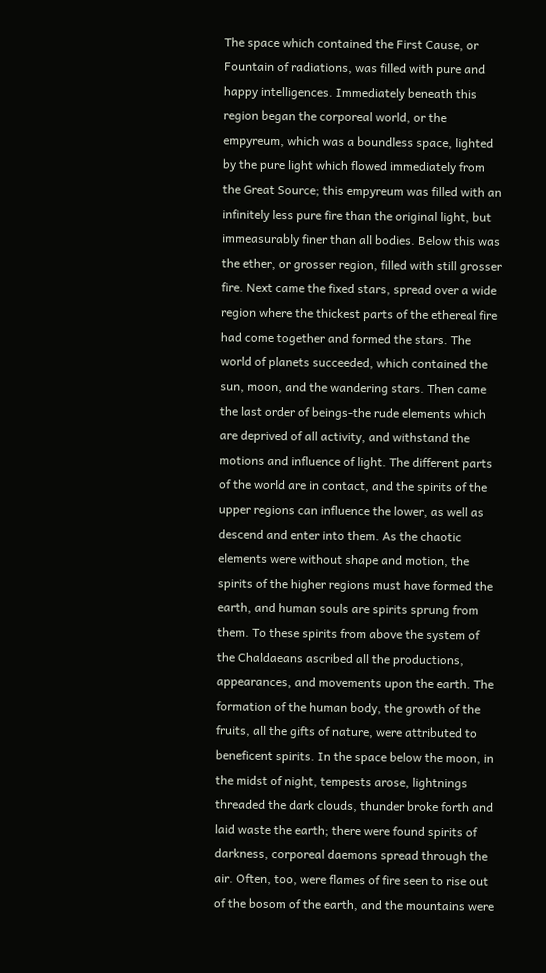The space which contained the First Cause, or Fountain of radiations, was filled with pure and happy intelligences. Immediately beneath this region began the corporeal world, or the empyreum, which was a boundless space, lighted by the pure light which flowed immediately from the Great Source; this empyreum was filled with an infinitely less pure fire than the original light, but immeasurably finer than all bodies. Below this was the ether, or grosser region, filled with still grosser fire. Next came the fixed stars, spread over a wide region where the thickest parts of the ethereal fire had come together and formed the stars. The world of planets succeeded, which contained the sun, moon, and the wandering stars. Then came the last order of beings-the rude elements which are deprived of all activity, and withstand the motions and influence of light. The different parts of the world are in contact, and the spirits of the upper regions can influence the lower, as well as descend and enter into them. As the chaotic elements were without shape and motion, the spirits of the higher regions must have formed the earth, and human souls are spirits sprung from them. To these spirits from above the system of the Chaldaeans ascribed all the productions, appearances, and movements upon the earth. The formation of the human body, the growth of the fruits, all the gifts of nature, were attributed to beneficent spirits. In the space below the moon, in the midst of night, tempests arose, lightnings threaded the dark clouds, thunder broke forth and laid waste the earth; there were found spirits of darkness, corporeal daemons spread through the air. Often, too, were flames of fire seen to rise out of the bosom of the earth, and the mountains were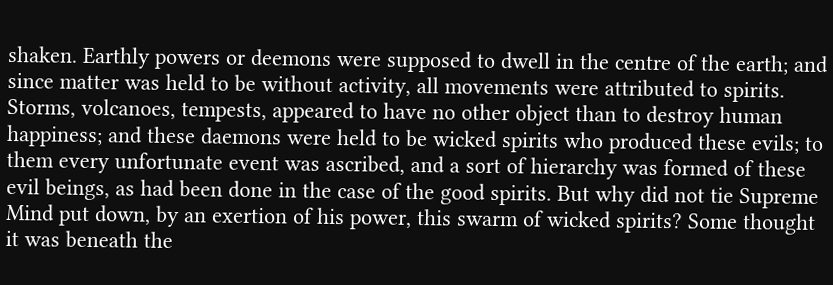shaken. Earthly powers or deemons were supposed to dwell in the centre of the earth; and since matter was held to be without activity, all movements were attributed to spirits. Storms, volcanoes, tempests, appeared to have no other object than to destroy human happiness; and these daemons were held to be wicked spirits who produced these evils; to them every unfortunate event was ascribed, and a sort of hierarchy was formed of these evil beings, as had been done in the case of the good spirits. But why did not tie Supreme Mind put down, by an exertion of his power, this swarm of wicked spirits? Some thought it was beneath the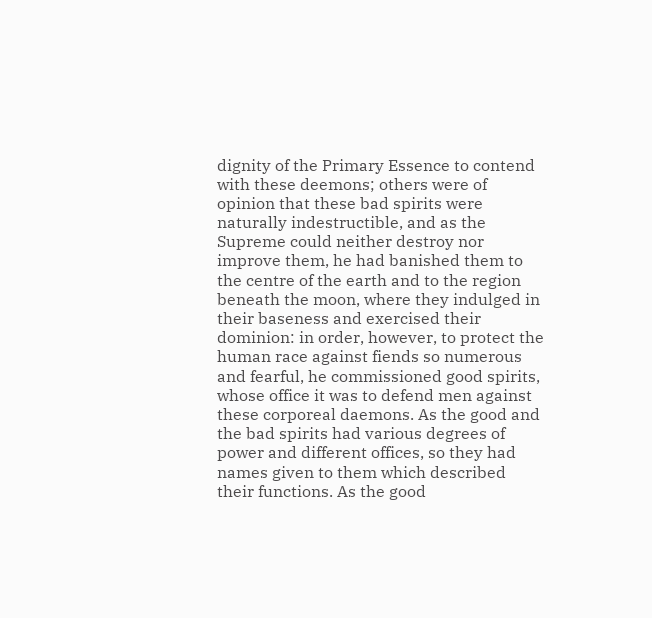dignity of the Primary Essence to contend with these deemons; others were of opinion that these bad spirits were naturally indestructible, and as the Supreme could neither destroy nor improve them, he had banished them to the centre of the earth and to the region beneath the moon, where they indulged in their baseness and exercised their dominion: in order, however, to protect the human race against fiends so numerous and fearful, he commissioned good spirits, whose office it was to defend men against these corporeal daemons. As the good and the bad spirits had various degrees of power and different offices, so they had names given to them which described their functions. As the good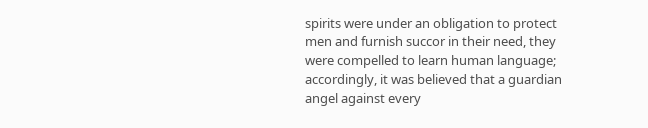spirits were under an obligation to protect men and furnish succor in their need, they were compelled to learn human language; accordingly, it was believed that a guardian angel against every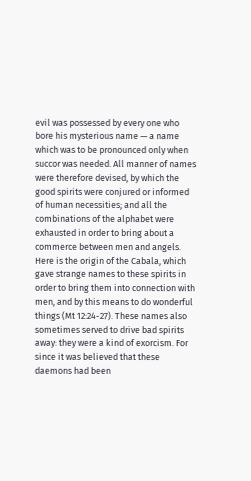evil was possessed by every one who bore his mysterious name — a name which was to be pronounced only when succor was needed. All manner of names were therefore devised, by which the good spirits were conjured or informed of human necessities; and all the combinations of the alphabet were exhausted in order to bring about a commerce between men and angels. Here is the origin of the Cabala, which gave strange names to these spirits in order to bring them into connection with men, and by this means to do wonderful things (Mt 12:24-27). These names also sometimes served to drive bad spirits away: they were a kind of exorcism. For since it was believed that these daemons had been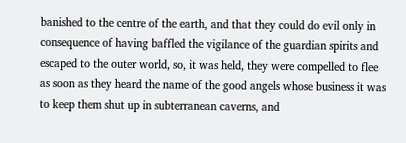banished to the centre of the earth, and that they could do evil only in consequence of having baffled the vigilance of the guardian spirits and escaped to the outer world, so, it was held, they were compelled to flee as soon as they heard the name of the good angels whose business it was to keep them shut up in subterranean caverns, and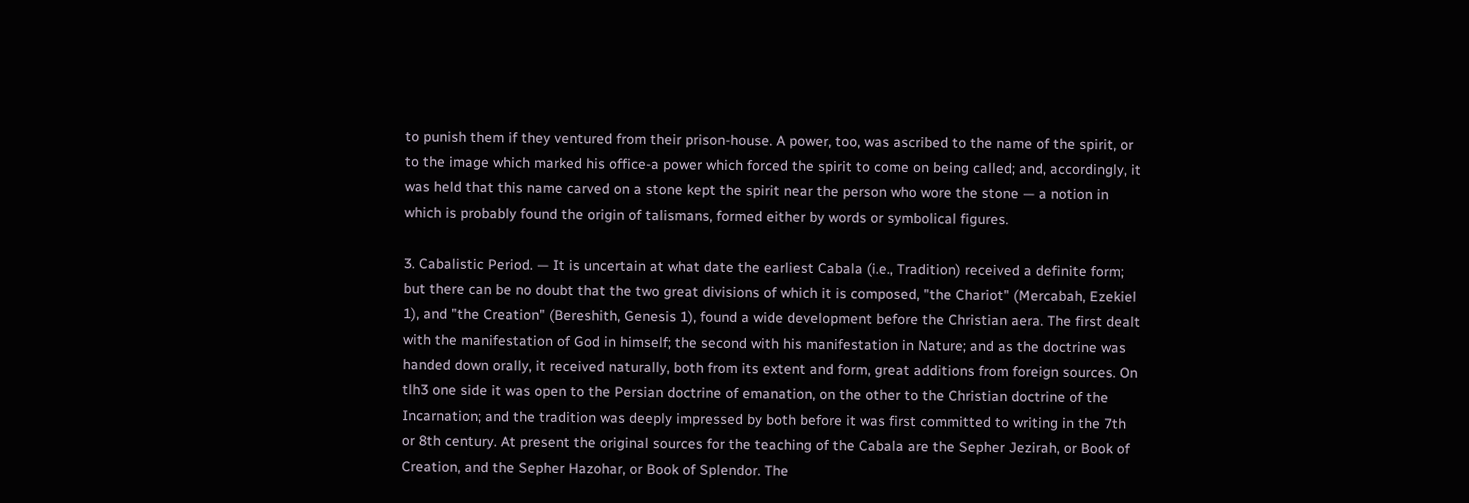to punish them if they ventured from their prison-house. A power, too, was ascribed to the name of the spirit, or to the image which marked his office-a power which forced the spirit to come on being called; and, accordingly, it was held that this name carved on a stone kept the spirit near the person who wore the stone — a notion in which is probably found the origin of talismans, formed either by words or symbolical figures.

3. Cabalistic Period. — It is uncertain at what date the earliest Cabala (i.e., Tradition) received a definite form; but there can be no doubt that the two great divisions of which it is composed, "the Chariot" (Mercabah, Ezekiel 1), and "the Creation" (Bereshith, Genesis 1), found a wide development before the Christian aera. The first dealt with the manifestation of God in himself; the second with his manifestation in Nature; and as the doctrine was handed down orally, it received naturally, both from its extent and form, great additions from foreign sources. On tlh3 one side it was open to the Persian doctrine of emanation, on the other to the Christian doctrine of the Incarnation; and the tradition was deeply impressed by both before it was first committed to writing in the 7th or 8th century. At present the original sources for the teaching of the Cabala are the Sepher Jezirah, or Book of Creation, and the Sepher Hazohar, or Book of Splendor. The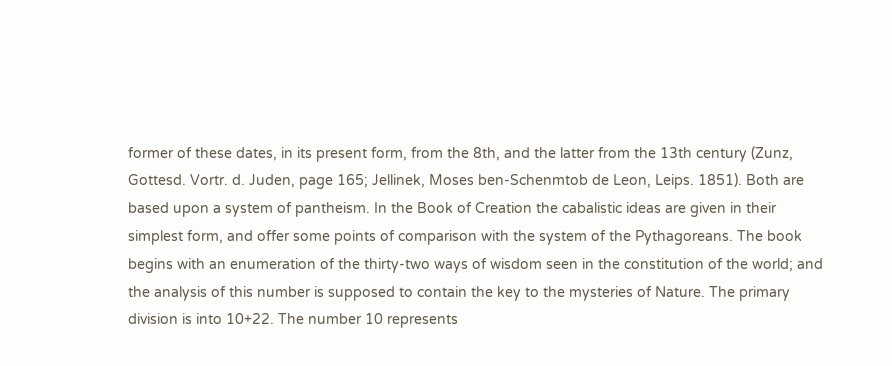former of these dates, in its present form, from the 8th, and the latter from the 13th century (Zunz, Gottesd. Vortr. d. Juden, page 165; Jellinek, Moses ben-Schenmtob de Leon, Leips. 1851). Both are based upon a system of pantheism. In the Book of Creation the cabalistic ideas are given in their simplest form, and offer some points of comparison with the system of the Pythagoreans. The book begins with an enumeration of the thirty-two ways of wisdom seen in the constitution of the world; and the analysis of this number is supposed to contain the key to the mysteries of Nature. The primary division is into 10+22. The number 10 represents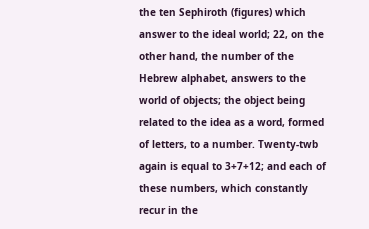the ten Sephiroth (figures) which answer to the ideal world; 22, on the other hand, the number of the Hebrew alphabet, answers to the world of objects; the object being related to the idea as a word, formed of letters, to a number. Twenty-twb again is equal to 3+7+12; and each of these numbers, which constantly recur in the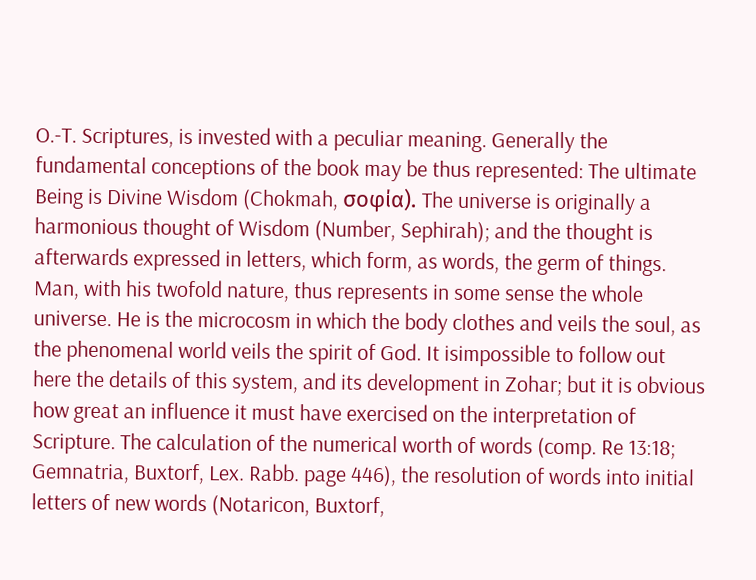O.-T. Scriptures, is invested with a peculiar meaning. Generally the fundamental conceptions of the book may be thus represented: The ultimate Being is Divine Wisdom (Chokmah, σοφία). The universe is originally a harmonious thought of Wisdom (Number, Sephirah); and the thought is afterwards expressed in letters, which form, as words, the germ of things. Man, with his twofold nature, thus represents in some sense the whole universe. He is the microcosm in which the body clothes and veils the soul, as the phenomenal world veils the spirit of God. It isimpossible to follow out here the details of this system, and its development in Zohar; but it is obvious how great an influence it must have exercised on the interpretation of Scripture. The calculation of the numerical worth of words (comp. Re 13:18; Gemnatria, Buxtorf, Lex. Rabb. page 446), the resolution of words into initial letters of new words (Notaricon, Buxtorf,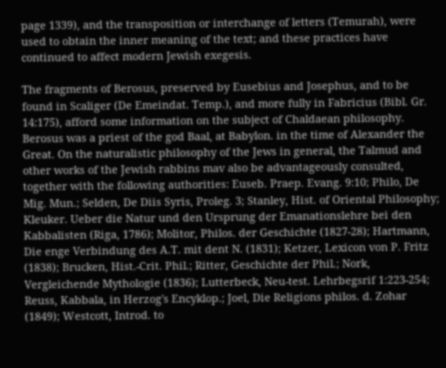page 1339), and the transposition or interchange of letters (Temurah), were used to obtain the inner meaning of the text; and these practices have continued to affect modern Jewish exegesis.

The fragments of Berosus, preserved by Eusebius and Josephus, and to be found in Scaliger (De Emeindat. Temp.), and more fully in Fabricius (Bibl. Gr. 14:175), afford some information on the subject of Chaldaean philosophy. Berosus was a priest of the god Baal, at Babylon. in the time of Alexander the Great. On the naturalistic philosophy of the Jews in general, the Talmud and other works of the Jewish rabbins mav also be advantageously consulted, together with the following authorities: Euseb. Praep. Evang. 9:10; Philo, De Mig. Mun.; Selden, De Diis Syris, Proleg. 3; Stanley, Hist. of Oriental Philosophy; Kleuker. Ueber die Natur und den Ursprung der Emanationslehre bei den Kabbalisten (Riga, 1786); Molitor, Philos. der Geschichte (1827-28); Hartmann, Die enge Verbindung des A.T. mit dent N. (1831); Ketzer, Lexicon von P. Fritz (1838); Brucken, Hist.-Crit. Phil.; Ritter, Geschichte der Phil.; Nork, Vergleichende Mythologie (1836); Lutterbeck, Neu-test. Lehrbegsrif 1:223-254; Reuss, Kabbala, in Herzog's Encyklop.; Joel, Die Religions philos. d. Zohar (1849); Westcott, Introd. to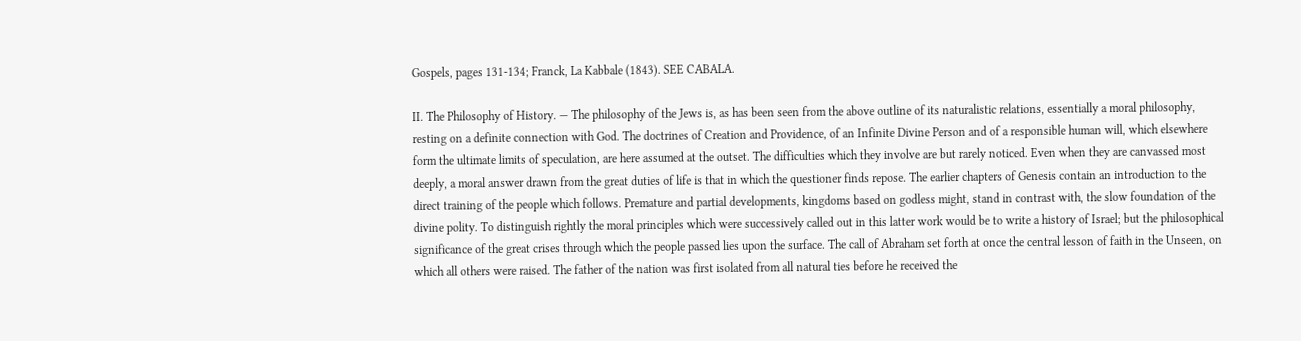Gospels, pages 131-134; Franck, La Kabbale (1843). SEE CABALA.

II. The Philosophy of History. — The philosophy of the Jews is, as has been seen from the above outline of its naturalistic relations, essentially a moral philosophy, resting on a definite connection with God. The doctrines of Creation and Providence, of an Infinite Divine Person and of a responsible human will, which elsewhere form the ultimate limits of speculation, are here assumed at the outset. The difficulties which they involve are but rarely noticed. Even when they are canvassed most deeply, a moral answer drawn from the great duties of life is that in which the questioner finds repose. The earlier chapters of Genesis contain an introduction to the direct training of the people which follows. Premature and partial developments, kingdoms based on godless might, stand in contrast with, the slow foundation of the divine polity. To distinguish rightly the moral principles which were successively called out in this latter work would be to write a history of Israel; but the philosophical significance of the great crises through which the people passed lies upon the surface. The call of Abraham set forth at once the central lesson of faith in the Unseen, on which all others were raised. The father of the nation was first isolated from all natural ties before he received the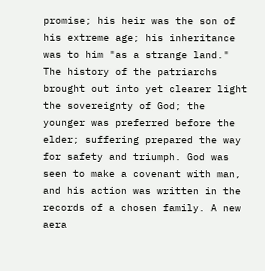promise; his heir was the son of his extreme age; his inheritance was to him "as a strange land." The history of the patriarchs brought out into yet clearer light the sovereignty of God; the younger was preferred before the elder; suffering prepared the way for safety and triumph. God was seen to make a covenant with man, and his action was written in the records of a chosen family. A new aera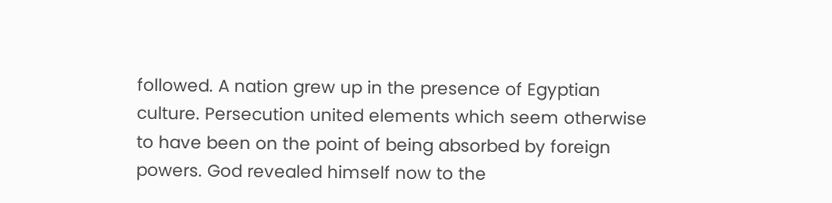followed. A nation grew up in the presence of Egyptian culture. Persecution united elements which seem otherwise to have been on the point of being absorbed by foreign powers. God revealed himself now to the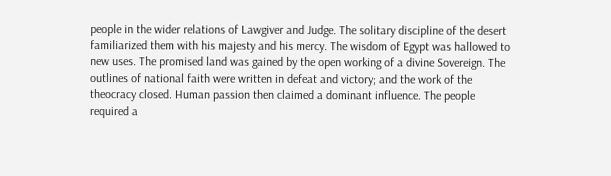people in the wider relations of Lawgiver and Judge. The solitary discipline of the desert familiarized them with his majesty and his mercy. The wisdom of Egypt was hallowed to new uses. The promised land was gained by the open working of a divine Sovereign. The outlines of national faith were written in defeat and victory; and the work of the theocracy closed. Human passion then claimed a dominant influence. The people required a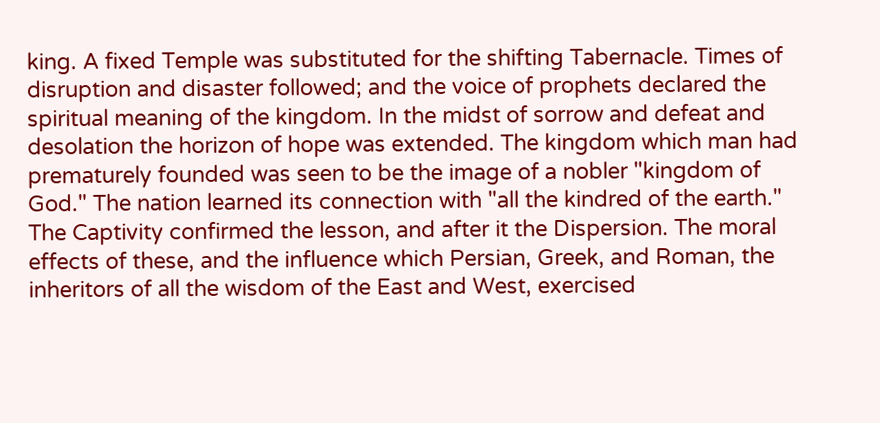king. A fixed Temple was substituted for the shifting Tabernacle. Times of disruption and disaster followed; and the voice of prophets declared the spiritual meaning of the kingdom. In the midst of sorrow and defeat and desolation the horizon of hope was extended. The kingdom which man had prematurely founded was seen to be the image of a nobler "kingdom of God." The nation learned its connection with "all the kindred of the earth." The Captivity confirmed the lesson, and after it the Dispersion. The moral effects of these, and the influence which Persian, Greek, and Roman, the inheritors of all the wisdom of the East and West, exercised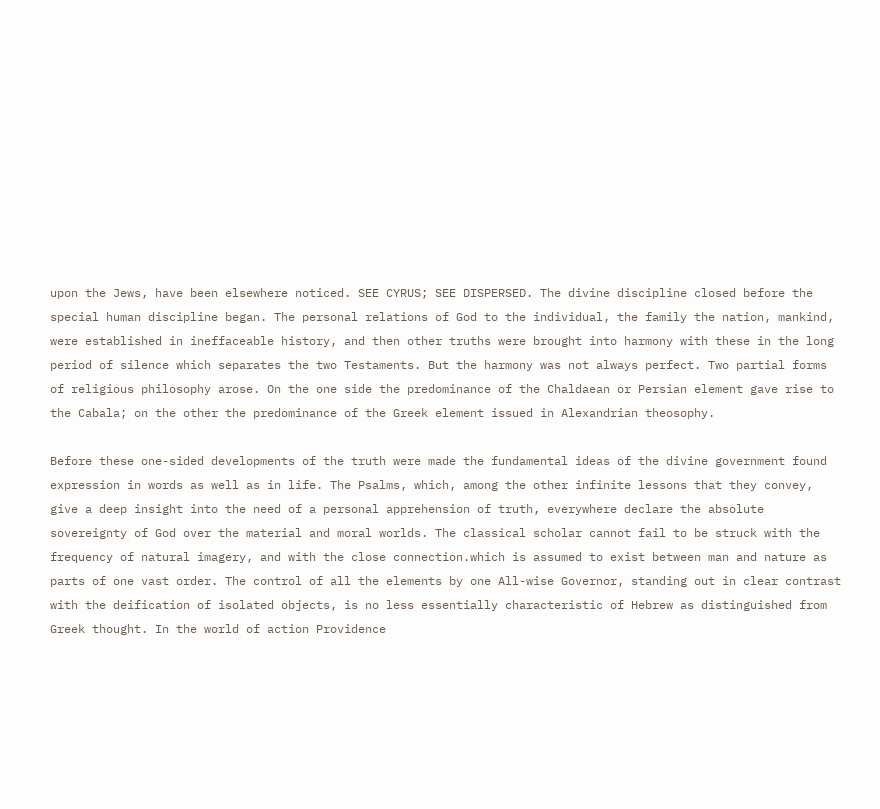upon the Jews, have been elsewhere noticed. SEE CYRUS; SEE DISPERSED. The divine discipline closed before the special human discipline began. The personal relations of God to the individual, the family the nation, mankind, were established in ineffaceable history, and then other truths were brought into harmony with these in the long period of silence which separates the two Testaments. But the harmony was not always perfect. Two partial forms of religious philosophy arose. On the one side the predominance of the Chaldaean or Persian element gave rise to the Cabala; on the other the predominance of the Greek element issued in Alexandrian theosophy.

Before these one-sided developments of the truth were made the fundamental ideas of the divine government found expression in words as well as in life. The Psalms, which, among the other infinite lessons that they convey, give a deep insight into the need of a personal apprehension of truth, everywhere declare the absolute sovereignty of God over the material and moral worlds. The classical scholar cannot fail to be struck with the frequency of natural imagery, and with the close connection.which is assumed to exist between man and nature as parts of one vast order. The control of all the elements by one All-wise Governor, standing out in clear contrast with the deification of isolated objects, is no less essentially characteristic of Hebrew as distinguished from Greek thought. In the world of action Providence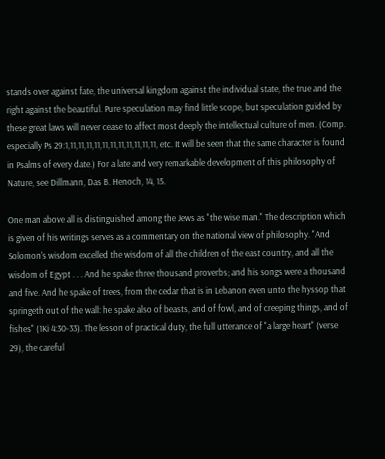stands over against fate, the universal kingdom against the individual state, the true and the right against the beautiful. Pure speculation may find little scope, but speculation guided by these great laws will never cease to affect most deeply the intellectual culture of men. (Comp. especially Ps 29:1,11,11,11,11,11,11,11,11,11,11,11, etc. It will be seen that the same character is found in Psalms of every date.) For a late and very remarkable development of this philosophy of Nature, see Dillmann, Das B. Henoch, 14, 15.

One man above all is distinguished among the Jews as "the wise man." The description which is given of his writings serves as a commentary on the national view of philosophy. "And Solomon's wisdom excelled the wisdom of all the children of the east country, and all the wisdom of Egypt . . . And he spake three thousand proverbs; and his songs were a thousand and five. And he spake of trees, from the cedar that is in Lebanon even unto the hyssop that springeth out of the wall: he spake also of beasts, and of fowl, and of creeping things, and of fishes" (1Ki 4:30-33). The lesson of practical duty, the full utterance of "a large heart" (verse 29), the careful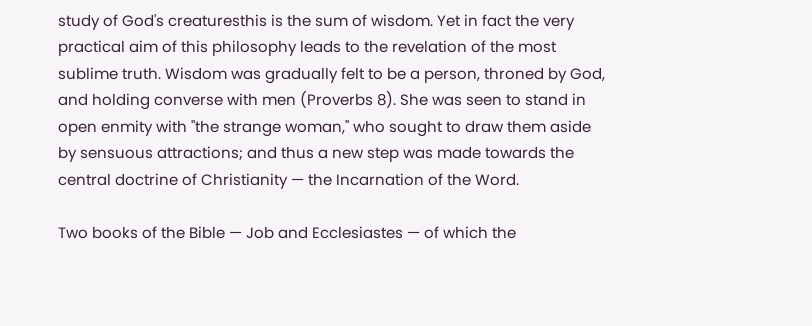study of God's creaturesthis is the sum of wisdom. Yet in fact the very practical aim of this philosophy leads to the revelation of the most sublime truth. Wisdom was gradually felt to be a person, throned by God, and holding converse with men (Proverbs 8). She was seen to stand in open enmity with "the strange woman," who sought to draw them aside by sensuous attractions; and thus a new step was made towards the central doctrine of Christianity — the Incarnation of the Word.

Two books of the Bible — Job and Ecclesiastes — of which the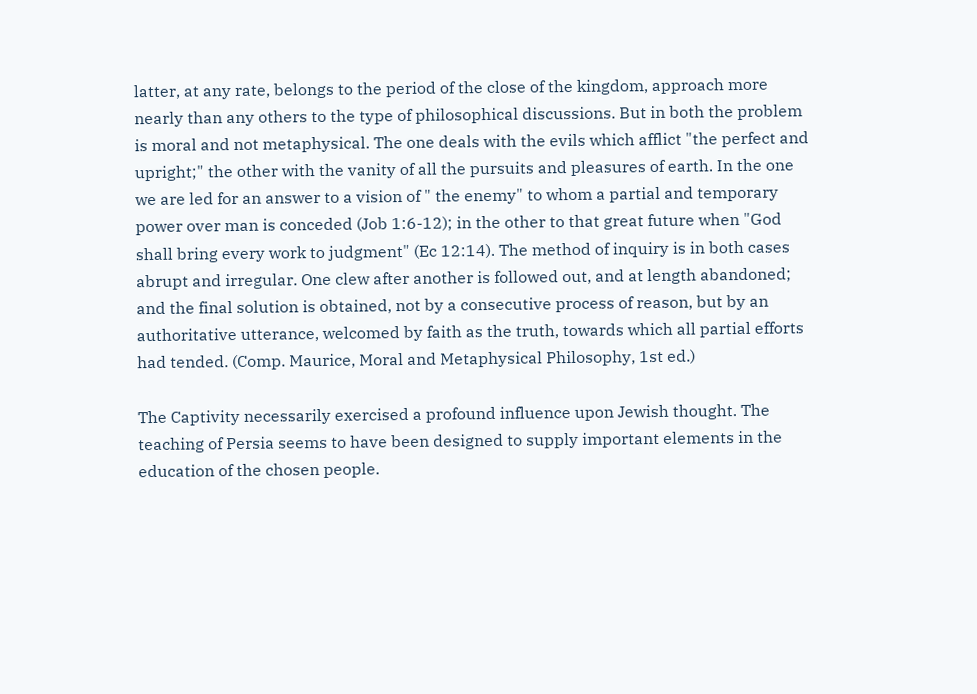latter, at any rate, belongs to the period of the close of the kingdom, approach more nearly than any others to the type of philosophical discussions. But in both the problem is moral and not metaphysical. The one deals with the evils which afflict "the perfect and upright;" the other with the vanity of all the pursuits and pleasures of earth. In the one we are led for an answer to a vision of " the enemy" to whom a partial and temporary power over man is conceded (Job 1:6-12); in the other to that great future when "God shall bring every work to judgment" (Ec 12:14). The method of inquiry is in both cases abrupt and irregular. One clew after another is followed out, and at length abandoned; and the final solution is obtained, not by a consecutive process of reason, but by an authoritative utterance, welcomed by faith as the truth, towards which all partial efforts had tended. (Comp. Maurice, Moral and Metaphysical Philosophy, 1st ed.)

The Captivity necessarily exercised a profound influence upon Jewish thought. The teaching of Persia seems to have been designed to supply important elements in the education of the chosen people.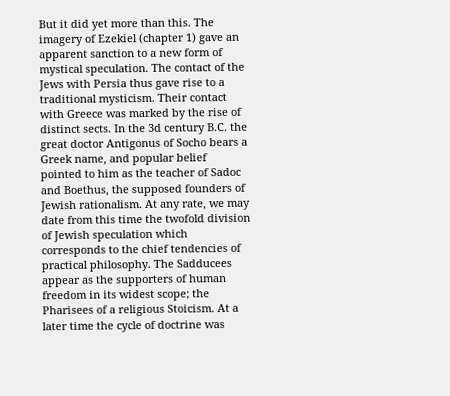But it did yet more than this. The imagery of Ezekiel (chapter 1) gave an apparent sanction to a new form of mystical speculation. The contact of the Jews with Persia thus gave rise to a traditional mysticism. Their contact with Greece was marked by the rise of distinct sects. In the 3d century B.C. the great doctor Antigonus of Socho bears a Greek name, and popular belief pointed to him as the teacher of Sadoc and Boethus, the supposed founders of Jewish rationalism. At any rate, we may date from this time the twofold division of Jewish speculation which corresponds to the chief tendencies of practical philosophy. The Sadducees appear as the supporters of human freedom in its widest scope; the Pharisees of a religious Stoicism. At a later time the cycle of doctrine was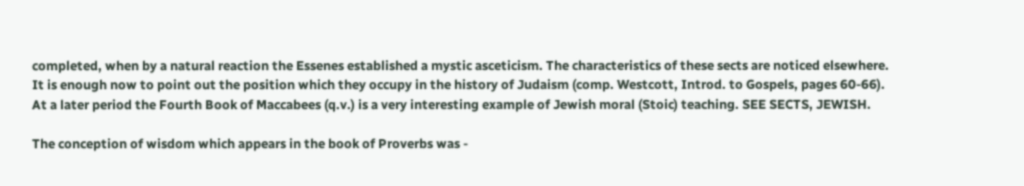completed, when by a natural reaction the Essenes established a mystic asceticism. The characteristics of these sects are noticed elsewhere. It is enough now to point out the position which they occupy in the history of Judaism (comp. Westcott, Introd. to Gospels, pages 60-66). At a later period the Fourth Book of Maccabees (q.v.) is a very interesting example of Jewish moral (Stoic) teaching. SEE SECTS, JEWISH.

The conception of wisdom which appears in the book of Proverbs was -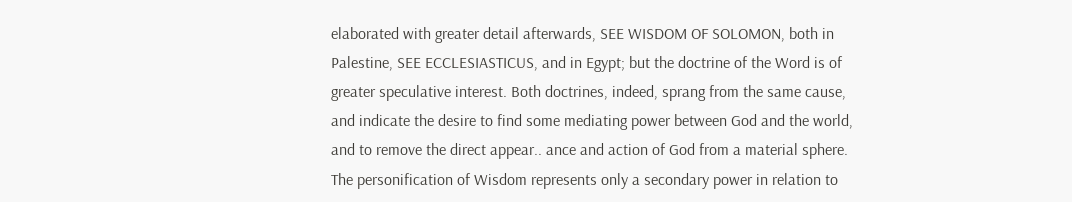elaborated with greater detail afterwards, SEE WISDOM OF SOLOMON, both in Palestine, SEE ECCLESIASTICUS, and in Egypt; but the doctrine of the Word is of greater speculative interest. Both doctrines, indeed, sprang from the same cause, and indicate the desire to find some mediating power between God and the world, and to remove the direct appear.. ance and action of God from a material sphere. The personification of Wisdom represents only a secondary power in relation to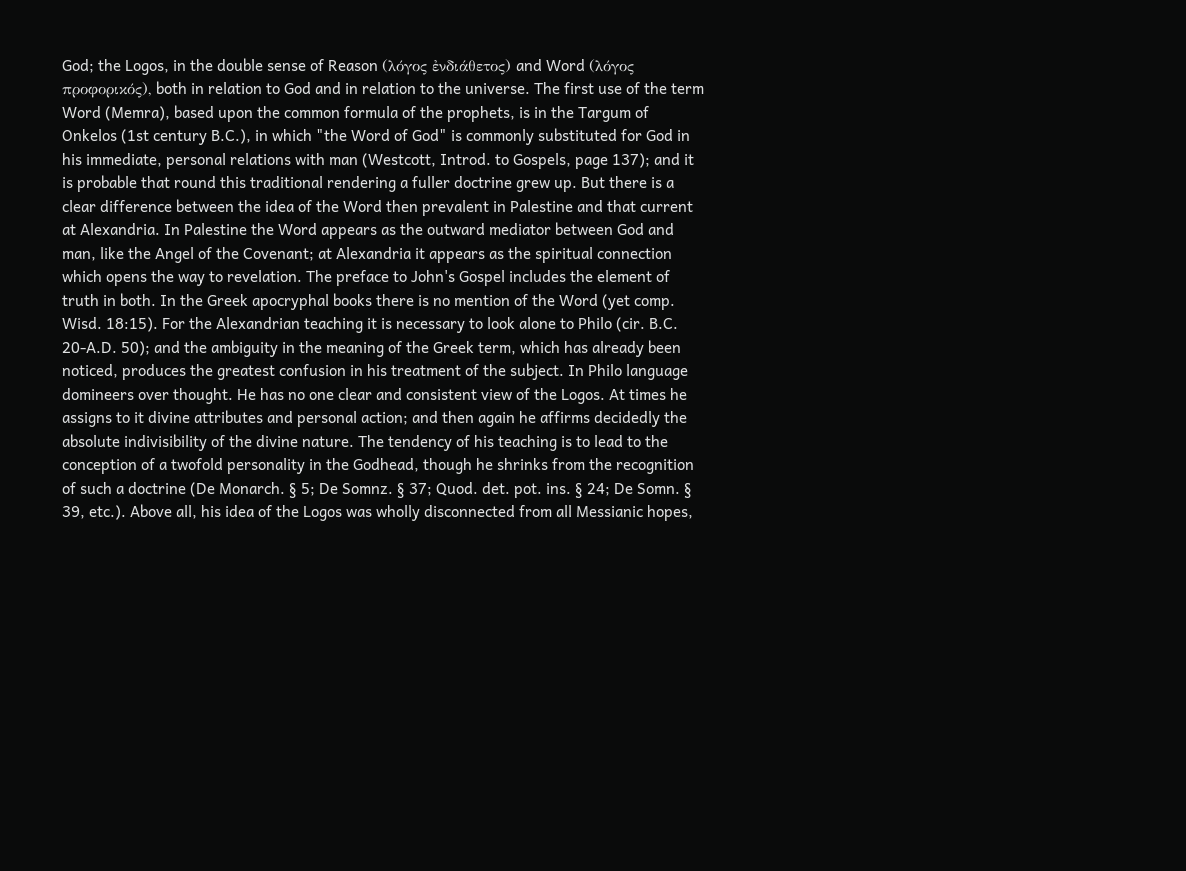God; the Logos, in the double sense of Reason (λόγος ἐνδιάθετος) and Word (λόγος προφορικός), both in relation to God and in relation to the universe. The first use of the term Word (Memra), based upon the common formula of the prophets, is in the Targum of Onkelos (1st century B.C.), in which "the Word of God" is commonly substituted for God in his immediate, personal relations with man (Westcott, Introd. to Gospels, page 137); and it is probable that round this traditional rendering a fuller doctrine grew up. But there is a clear difference between the idea of the Word then prevalent in Palestine and that current at Alexandria. In Palestine the Word appears as the outward mediator between God and man, like the Angel of the Covenant; at Alexandria it appears as the spiritual connection which opens the way to revelation. The preface to John's Gospel includes the element of truth in both. In the Greek apocryphal books there is no mention of the Word (yet comp. Wisd. 18:15). For the Alexandrian teaching it is necessary to look alone to Philo (cir. B.C. 20-A.D. 50); and the ambiguity in the meaning of the Greek term, which has already been noticed, produces the greatest confusion in his treatment of the subject. In Philo language domineers over thought. He has no one clear and consistent view of the Logos. At times he assigns to it divine attributes and personal action; and then again he affirms decidedly the absolute indivisibility of the divine nature. The tendency of his teaching is to lead to the conception of a twofold personality in the Godhead, though he shrinks from the recognition of such a doctrine (De Monarch. § 5; De Somnz. § 37; Quod. det. pot. ins. § 24; De Somn. § 39, etc.). Above all, his idea of the Logos was wholly disconnected from all Messianic hopes,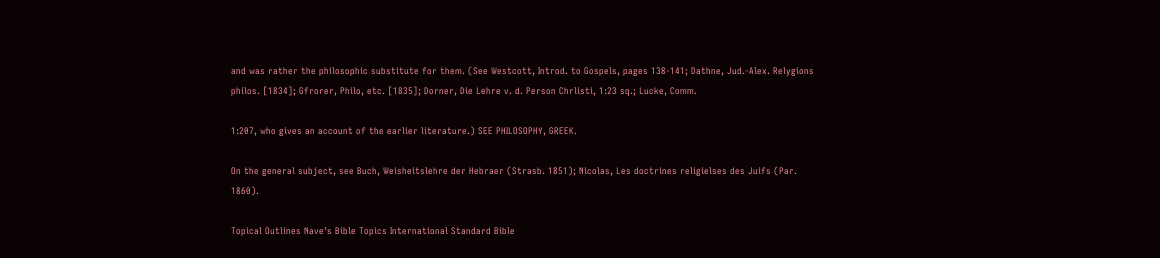and was rather the philosophic substitute for them. (See Westcott, Introd. to Gospels, pages 138-141; Dathne, Jud.-Alex. Relygions philos. [1834]; Gfrorer, Philo, etc. [1835]; Dorner, Die Lehre v. d. Person Chrlisti, 1:23 sq.; Lucke, Comm.

1:207, who gives an account of the earlier literature.) SEE PHILOSOPHY, GREEK.

On the general subject, see Buch, Weisheitslehre der Hebraer (Strasb. 1851); Nicolas, Les doctrines religielses des Juifs (Par. 1860).

Topical Outlines Nave's Bible Topics International Standard Bible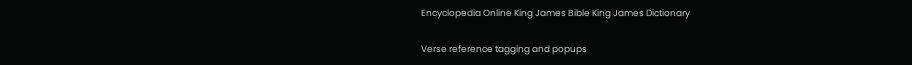Encyclopedia Online King James Bible King James Dictionary

Verse reference tagging and popups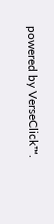powered by VerseClick™.